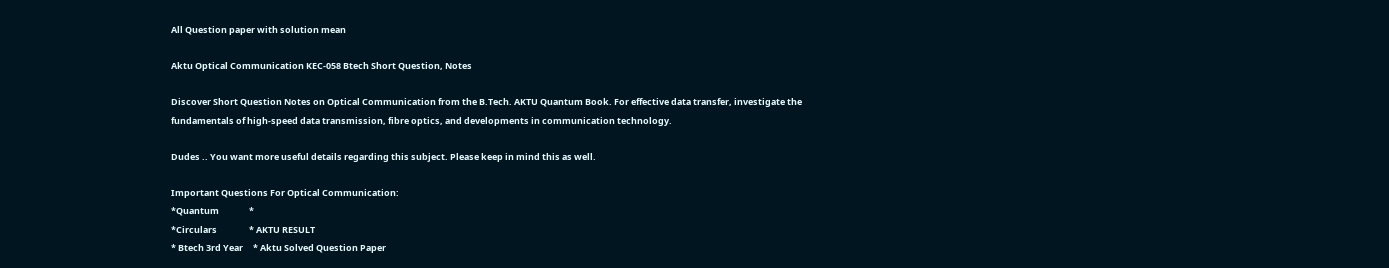All Question paper with solution mean

Aktu Optical Communication KEC-058 Btech Short Question, Notes

Discover Short Question Notes on Optical Communication from the B.Tech. AKTU Quantum Book. For effective data transfer, investigate the fundamentals of high-speed data transmission, fibre optics, and developments in communication technology.

Dudes .. You want more useful details regarding this subject. Please keep in mind this as well.

Important Questions For Optical Communication:
*Quantum               *
*Circulars                * AKTU RESULT
* Btech 3rd Year     * Aktu Solved Question Paper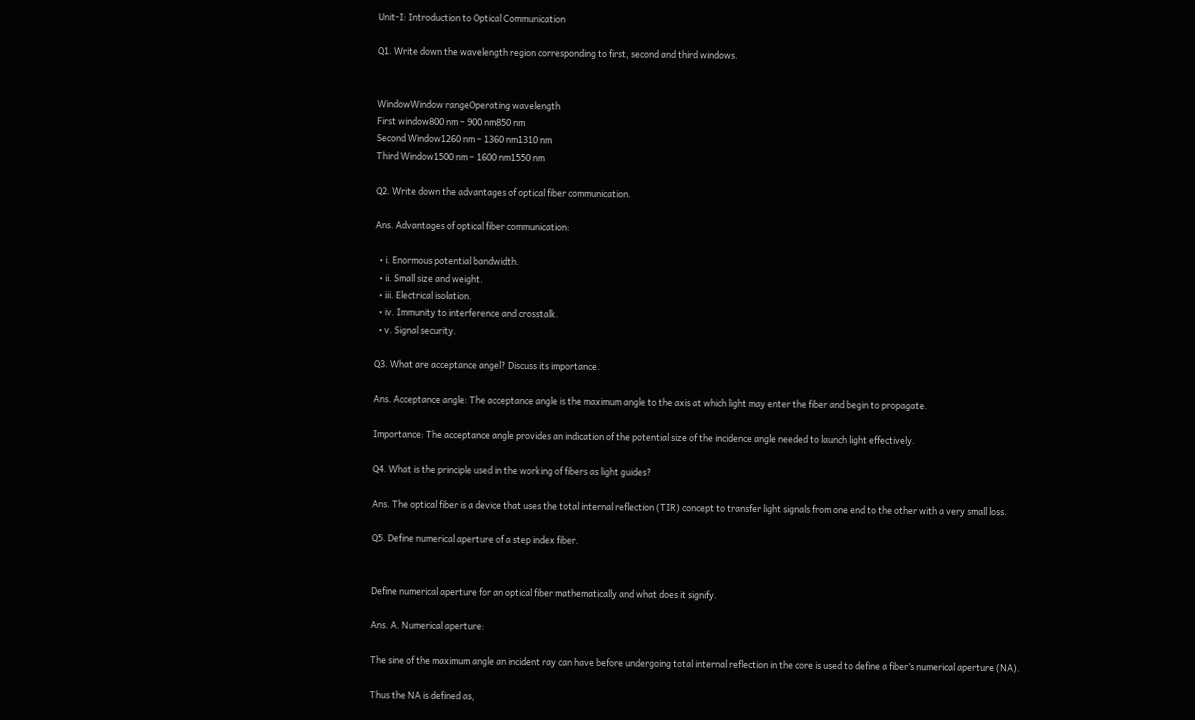Unit-I: Introduction to Optical Communication

Q1. Write down the wavelength region corresponding to first, second and third windows.


WindowWindow rangeOperating wavelength
First window800 nm – 900 nm850 nm
Second Window1260 nm – 1360 nm1310 nm
Third Window1500 nm – 1600 nm1550 nm

Q2. Write down the advantages of optical fiber communication.

Ans. Advantages of optical fiber communication:

  • i. Enormous potential bandwidth.
  • ii. Small size and weight.
  • iii. Electrical isolation.
  • iv. Immunity to interference and crosstalk.
  • v. Signal security.

Q3. What are acceptance angel? Discuss its importance.

Ans. Acceptance angle: The acceptance angle is the maximum angle to the axis at which light may enter the fiber and begin to propagate.

Importance: The acceptance angle provides an indication of the potential size of the incidence angle needed to launch light effectively.

Q4. What is the principle used in the working of fibers as light guides?

Ans. The optical fiber is a device that uses the total internal reflection (TIR) concept to transfer light signals from one end to the other with a very small loss.

Q5. Define numerical aperture of a step index fiber.


Define numerical aperture for an optical fiber mathematically and what does it signify.

Ans. A. Numerical aperture:

The sine of the maximum angle an incident ray can have before undergoing total internal reflection in the core is used to define a fiber’s numerical aperture (NA).

Thus the NA is defined as,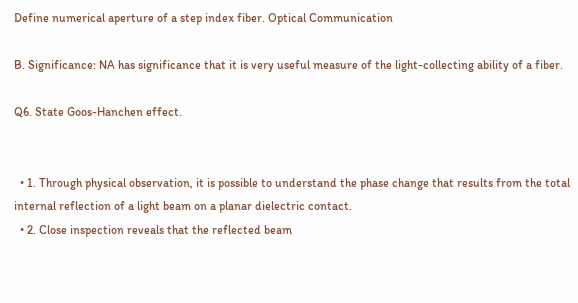Define numerical aperture of a step index fiber. Optical Communication

B. Significance: NA has significance that it is very useful measure of the light-collecting ability of a fiber.

Q6. State Goos-Hanchen effect.


  • 1. Through physical observation, it is possible to understand the phase change that results from the total internal reflection of a light beam on a planar dielectric contact.
  • 2. Close inspection reveals that the reflected beam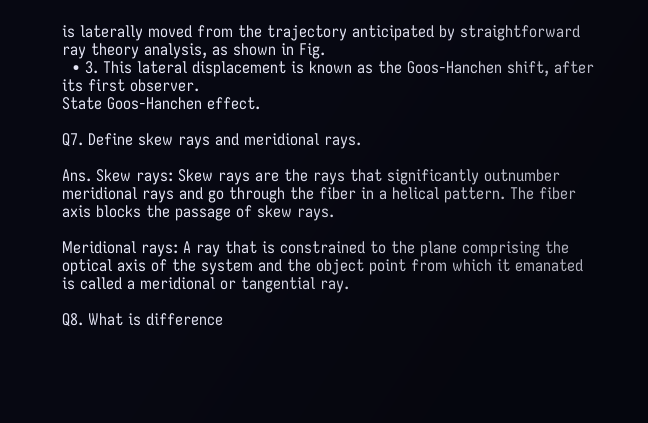is laterally moved from the trajectory anticipated by straightforward ray theory analysis, as shown in Fig.
  • 3. This lateral displacement is known as the Goos-Hanchen shift, after its first observer.
State Goos-Hanchen effect.

Q7. Define skew rays and meridional rays.

Ans. Skew rays: Skew rays are the rays that significantly outnumber meridional rays and go through the fiber in a helical pattern. The fiber axis blocks the passage of skew rays.

Meridional rays: A ray that is constrained to the plane comprising the optical axis of the system and the object point from which it emanated is called a meridional or tangential ray.

Q8. What is difference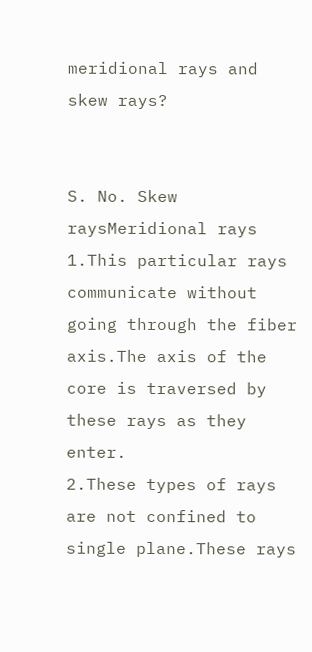meridional rays and skew rays?


S. No. Skew raysMeridional rays
1.This particular rays communicate without going through the fiber axis.The axis of the core is traversed by these rays as they enter.
2.These types of rays are not confined to single plane.These rays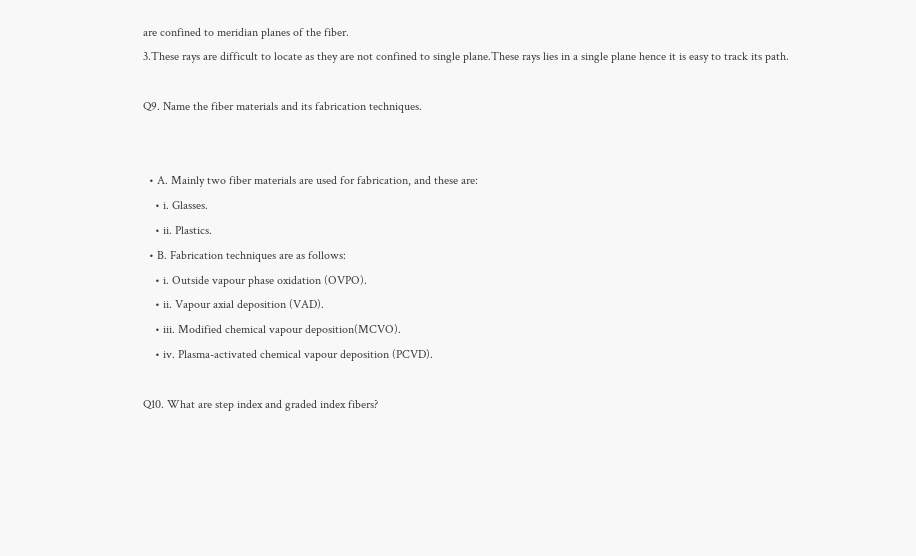are confined to meridian planes of the fiber.
3.These rays are difficult to locate as they are not confined to single plane.These rays lies in a single plane hence it is easy to track its path.

Q9. Name the fiber materials and its fabrication techniques.


  • A. Mainly two fiber materials are used for fabrication, and these are:
    • i. Glasses.
    • ii. Plastics.
  • B. Fabrication techniques are as follows:
    • i. Outside vapour phase oxidation (OVPO).
    • ii. Vapour axial deposition (VAD).
    • iii. Modified chemical vapour deposition(MCVO).
    • iv. Plasma-activated chemical vapour deposition (PCVD).

Q10. What are step index and graded index fibers?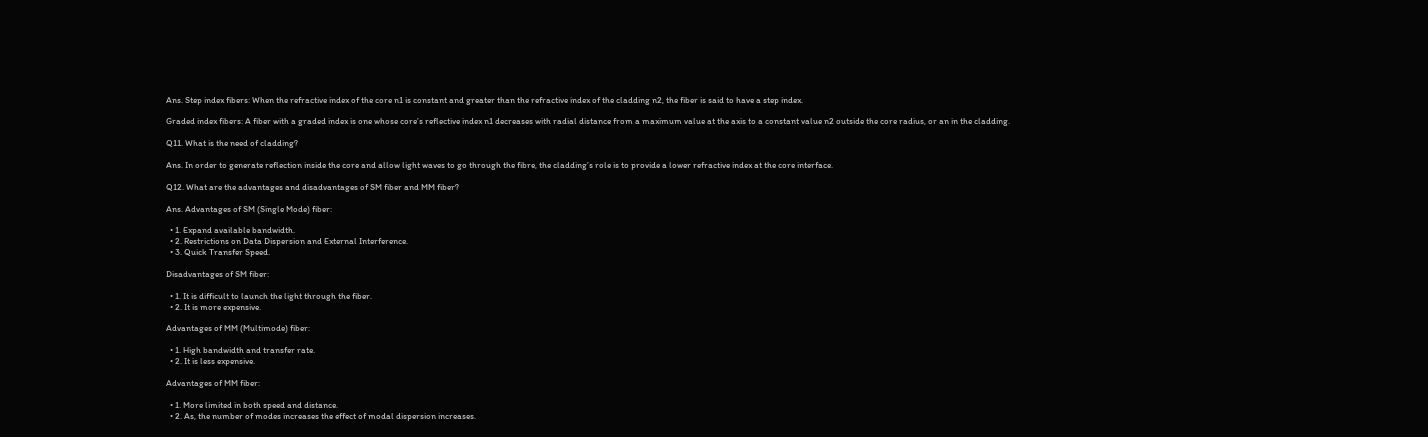Ans. Step index fibers: When the refractive index of the core n1 is constant and greater than the refractive index of the cladding n2, the fiber is said to have a step index.

Graded index fibers: A fiber with a graded index is one whose core’s reflective index n1 decreases with radial distance from a maximum value at the axis to a constant value n2 outside the core radius, or an in the cladding.

Q11. What is the need of cladding?

Ans. In order to generate reflection inside the core and allow light waves to go through the fibre, the cladding’s role is to provide a lower refractive index at the core interface.

Q12. What are the advantages and disadvantages of SM fiber and MM fiber?

Ans. Advantages of SM (Single Mode) fiber:

  • 1. Expand available bandwidth.
  • 2. Restrictions on Data Dispersion and External Interference.
  • 3. Quick Transfer Speed.

Disadvantages of SM fiber:

  • 1. It is difficult to launch the light through the fiber.
  • 2. It is more expensive.

Advantages of MM (Multimode) fiber:

  • 1. High bandwidth and transfer rate.
  • 2. It is less expensive.

Advantages of MM fiber:

  • 1. More limited in both speed and distance.
  • 2. As, the number of modes increases the effect of modal dispersion increases.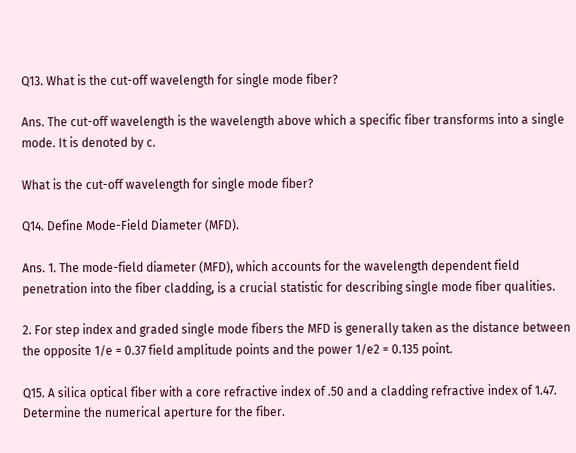Q13. What is the cut-off wavelength for single mode fiber?

Ans. The cut-off wavelength is the wavelength above which a specific fiber transforms into a single mode. It is denoted by c.

What is the cut-off wavelength for single mode fiber?

Q14. Define Mode-Field Diameter (MFD).

Ans. 1. The mode-field diameter (MFD), which accounts for the wavelength dependent field penetration into the fiber cladding, is a crucial statistic for describing single mode fiber qualities.

2. For step index and graded single mode fibers the MFD is generally taken as the distance between the opposite 1/e = 0.37 field amplitude points and the power 1/e2 = 0.135 point.

Q15. A silica optical fiber with a core refractive index of .50 and a cladding refractive index of 1.47. Determine the numerical aperture for the fiber.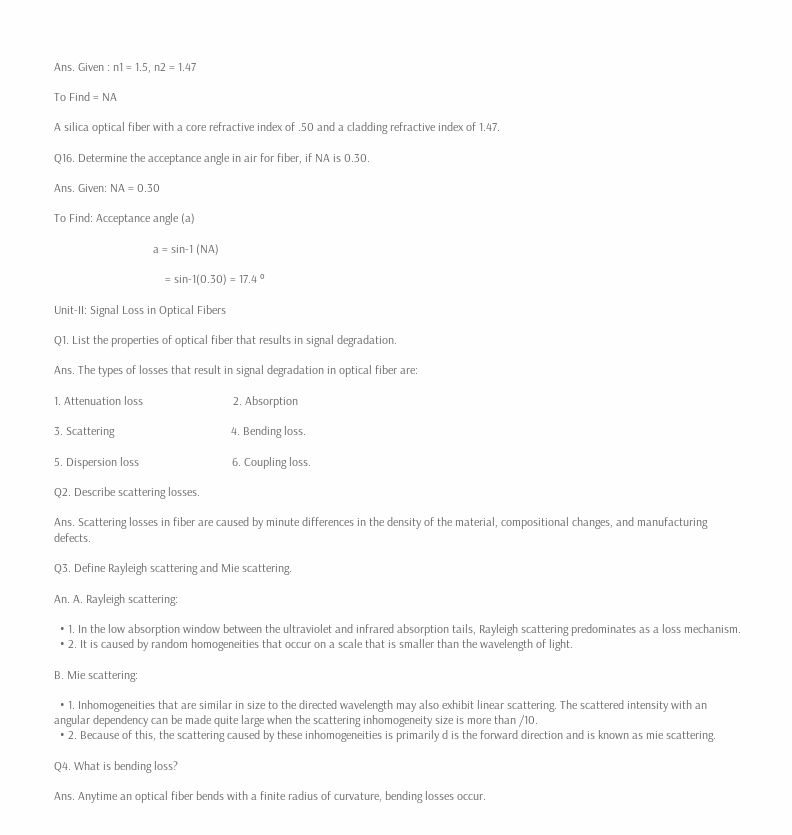Ans. Given : n1 = 1.5, n2 = 1.47

To Find = NA

A silica optical fiber with a core refractive index of .50 and a cladding refractive index of 1.47.

Q16. Determine the acceptance angle in air for fiber, if NA is 0.30.

Ans. Given: NA = 0.30

To Find: Acceptance angle (a)

                                 a = sin-1 (NA)

                                     = sin-1(0.30) = 17.4 º

Unit-II: Signal Loss in Optical Fibers

Q1. List the properties of optical fiber that results in signal degradation.

Ans. The types of losses that result in signal degradation in optical fiber are:

1. Attenuation loss                              2. Absorption

3. Scattering                                       4. Bending loss.

5. Dispersion loss                               6. Coupling loss.

Q2. Describe scattering losses.

Ans. Scattering losses in fiber are caused by minute differences in the density of the material, compositional changes, and manufacturing defects.

Q3. Define Rayleigh scattering and Mie scattering.

An. A. Rayleigh scattering:

  • 1. In the low absorption window between the ultraviolet and infrared absorption tails, Rayleigh scattering predominates as a loss mechanism.
  • 2. It is caused by random homogeneities that occur on a scale that is smaller than the wavelength of light.

B. Mie scattering:

  • 1. Inhomogeneities that are similar in size to the directed wavelength may also exhibit linear scattering. The scattered intensity with an angular dependency can be made quite large when the scattering inhomogeneity size is more than /10.
  • 2. Because of this, the scattering caused by these inhomogeneities is primarily d is the forward direction and is known as mie scattering.

Q4. What is bending loss?

Ans. Anytime an optical fiber bends with a finite radius of curvature, bending losses occur.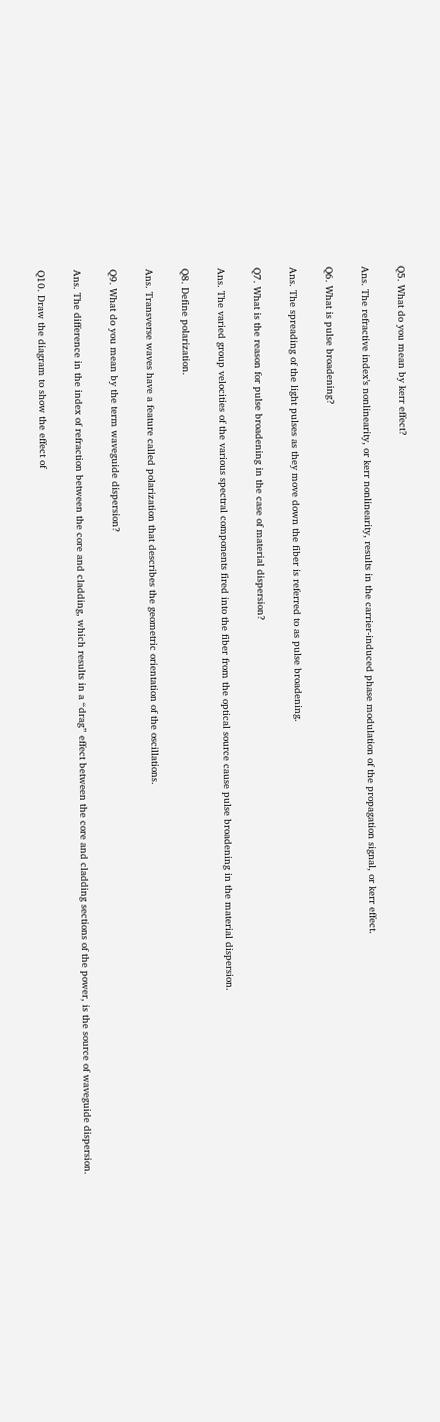Q5. What do you mean by kerr effect?

Ans. The refractive index’s nonlinearity, or kerr nonlinearity, results in the carrier-induced phase modulation of the propagation signal, or kerr effect.

Q6. What is pulse broadening?

Ans. The spreading of the light pulses as they move down the fiber is referred to as pulse broadening.

Q7. What is the reason for pulse broadening in the case of material dispersion?

Ans. The varied group velocities of the various spectral components fired into the fiber from the optical source cause pulse broadening in the material dispersion.

Q8. Define polarization.

Ans. Transverse waves have a feature called polarization that describes the geometric orientation of the oscillations.

Q9. What do you mean by the term waveguide dispersion?

Ans. The difference in the index of refraction between the core and cladding, which results in a “drag” effect between the core and cladding sections of the power, is the source of waveguide dispersion.

Q10. Draw the diagram to show the effect of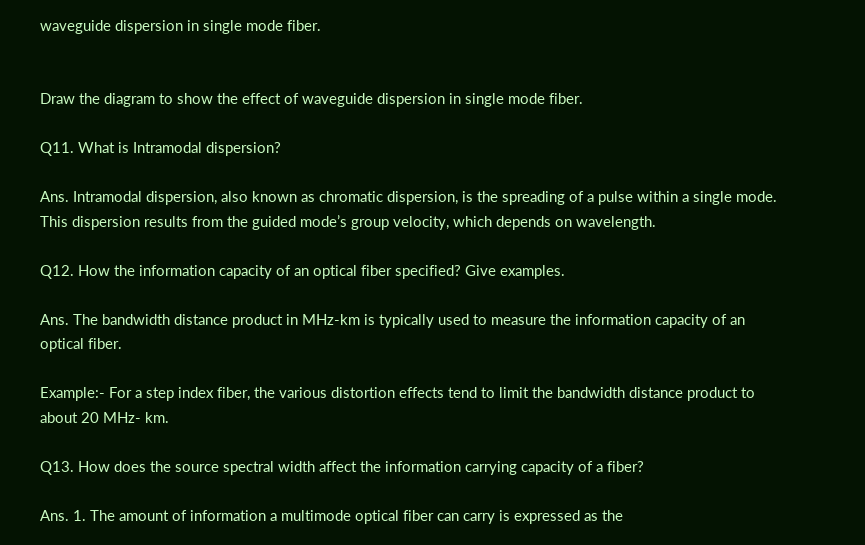waveguide dispersion in single mode fiber.


Draw the diagram to show the effect of waveguide dispersion in single mode fiber.

Q11. What is Intramodal dispersion?

Ans. Intramodal dispersion, also known as chromatic dispersion, is the spreading of a pulse within a single mode. This dispersion results from the guided mode’s group velocity, which depends on wavelength.

Q12. How the information capacity of an optical fiber specified? Give examples.

Ans. The bandwidth distance product in MHz-km is typically used to measure the information capacity of an optical fiber.

Example:- For a step index fiber, the various distortion effects tend to limit the bandwidth distance product to about 20 MHz- km.

Q13. How does the source spectral width affect the information carrying capacity of a fiber?

Ans. 1. The amount of information a multimode optical fiber can carry is expressed as the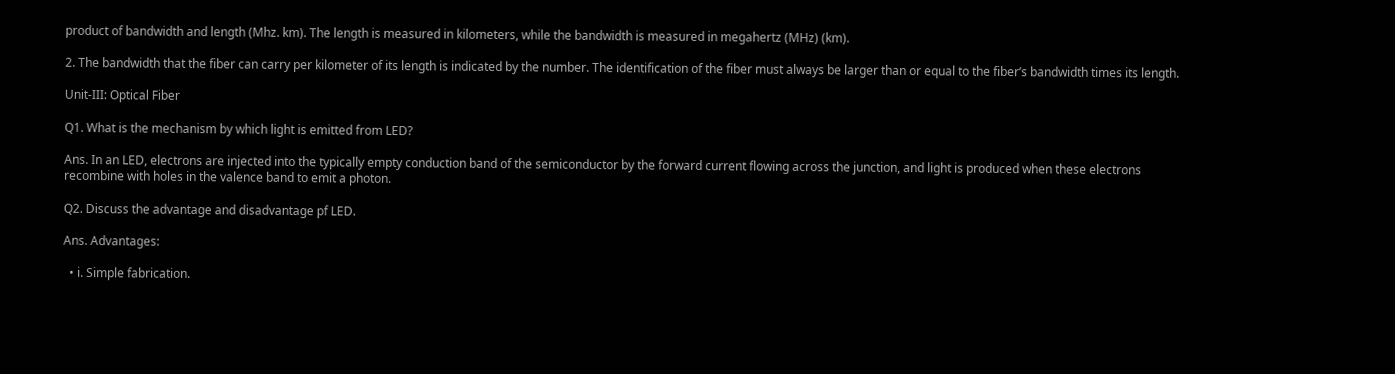product of bandwidth and length (Mhz. km). The length is measured in kilometers, while the bandwidth is measured in megahertz (MHz) (km).

2. The bandwidth that the fiber can carry per kilometer of its length is indicated by the number. The identification of the fiber must always be larger than or equal to the fiber’s bandwidth times its length.

Unit-III: Optical Fiber

Q1. What is the mechanism by which light is emitted from LED?

Ans. In an LED, electrons are injected into the typically empty conduction band of the semiconductor by the forward current flowing across the junction, and light is produced when these electrons recombine with holes in the valence band to emit a photon.

Q2. Discuss the advantage and disadvantage pf LED.

Ans. Advantages:

  • i. Simple fabrication.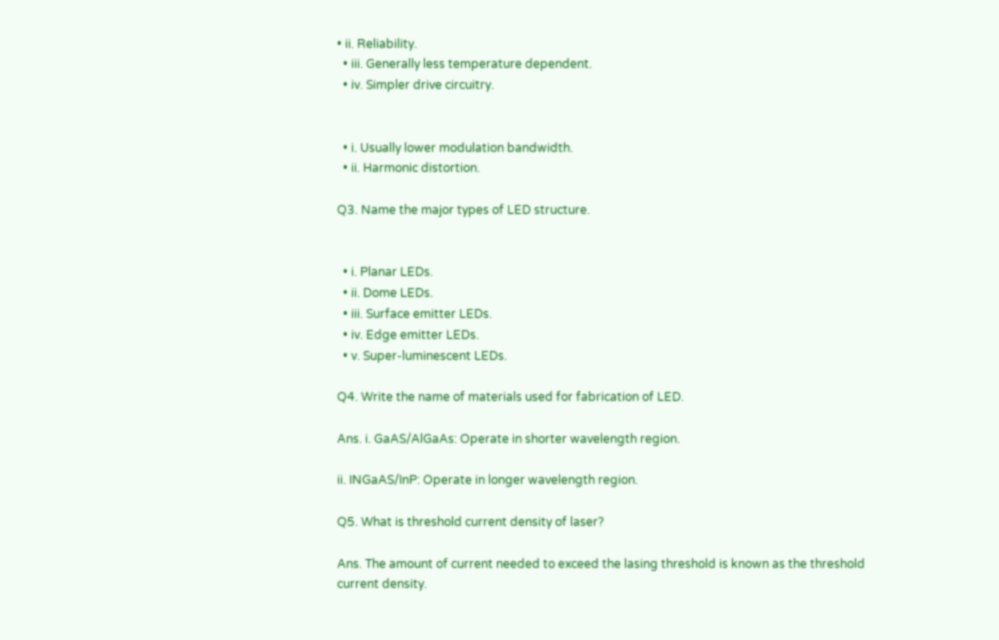• ii. Reliability.
  • iii. Generally less temperature dependent.
  • iv. Simpler drive circuitry.


  • i. Usually lower modulation bandwidth.
  • ii. Harmonic distortion.

Q3. Name the major types of LED structure.


  • i. Planar LEDs.
  • ii. Dome LEDs.
  • iii. Surface emitter LEDs.
  • iv. Edge emitter LEDs.
  • v. Super-luminescent LEDs.

Q4. Write the name of materials used for fabrication of LED.

Ans. i. GaAS/AlGaAs: Operate in shorter wavelength region.

ii. INGaAS/InP: Operate in longer wavelength region.

Q5. What is threshold current density of laser?

Ans. The amount of current needed to exceed the lasing threshold is known as the threshold current density.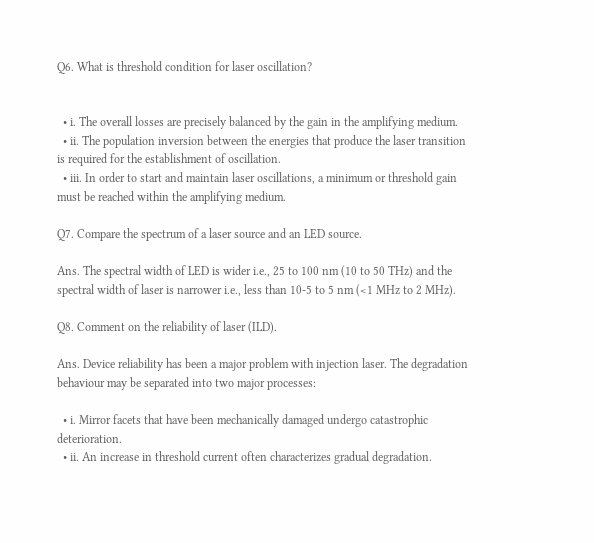Q6. What is threshold condition for laser oscillation?


  • i. The overall losses are precisely balanced by the gain in the amplifying medium.
  • ii. The population inversion between the energies that produce the laser transition is required for the establishment of oscillation.
  • iii. In order to start and maintain laser oscillations, a minimum or threshold gain must be reached within the amplifying medium.

Q7. Compare the spectrum of a laser source and an LED source.

Ans. The spectral width of LED is wider i.e., 25 to 100 nm (10 to 50 THz) and the spectral width of laser is narrower i.e., less than 10-5 to 5 nm (<1 MHz to 2 MHz).

Q8. Comment on the reliability of laser (ILD).

Ans. Device reliability has been a major problem with injection laser. The degradation behaviour may be separated into two major processes:

  • i. Mirror facets that have been mechanically damaged undergo catastrophic deterioration.
  • ii. An increase in threshold current often characterizes gradual degradation.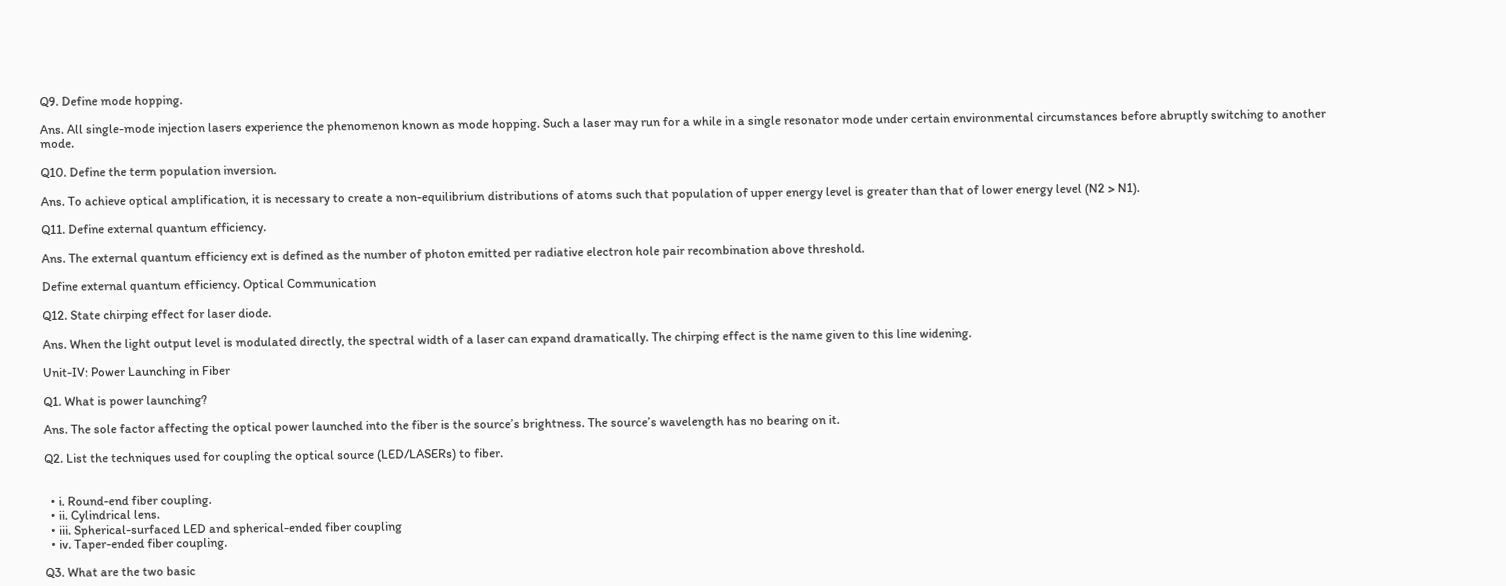Q9. Define mode hopping.

Ans. All single-mode injection lasers experience the phenomenon known as mode hopping. Such a laser may run for a while in a single resonator mode under certain environmental circumstances before abruptly switching to another mode.

Q10. Define the term population inversion.

Ans. To achieve optical amplification, it is necessary to create a non-equilibrium distributions of atoms such that population of upper energy level is greater than that of lower energy level (N2 > N1).

Q11. Define external quantum efficiency.

Ans. The external quantum efficiency ext is defined as the number of photon emitted per radiative electron hole pair recombination above threshold.

Define external quantum efficiency. Optical Communication

Q12. State chirping effect for laser diode.

Ans. When the light output level is modulated directly, the spectral width of a laser can expand dramatically. The chirping effect is the name given to this line widening.

Unit-IV: Power Launching in Fiber

Q1. What is power launching?

Ans. The sole factor affecting the optical power launched into the fiber is the source’s brightness. The source’s wavelength has no bearing on it.

Q2. List the techniques used for coupling the optical source (LED/LASERs) to fiber.


  • i. Round-end fiber coupling.
  • ii. Cylindrical lens.
  • iii. Spherical-surfaced LED and spherical-ended fiber coupling
  • iv. Taper-ended fiber coupling.

Q3. What are the two basic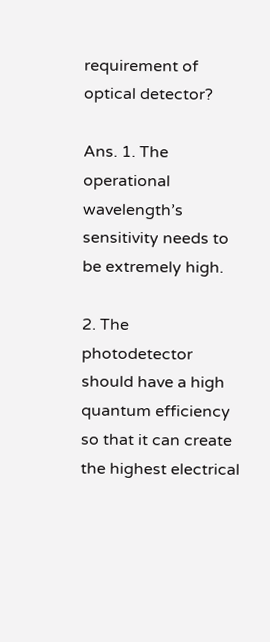requirement of optical detector?

Ans. 1. The operational wavelength’s sensitivity needs to be extremely high.

2. The photodetector should have a high quantum efficiency so that it can create the highest electrical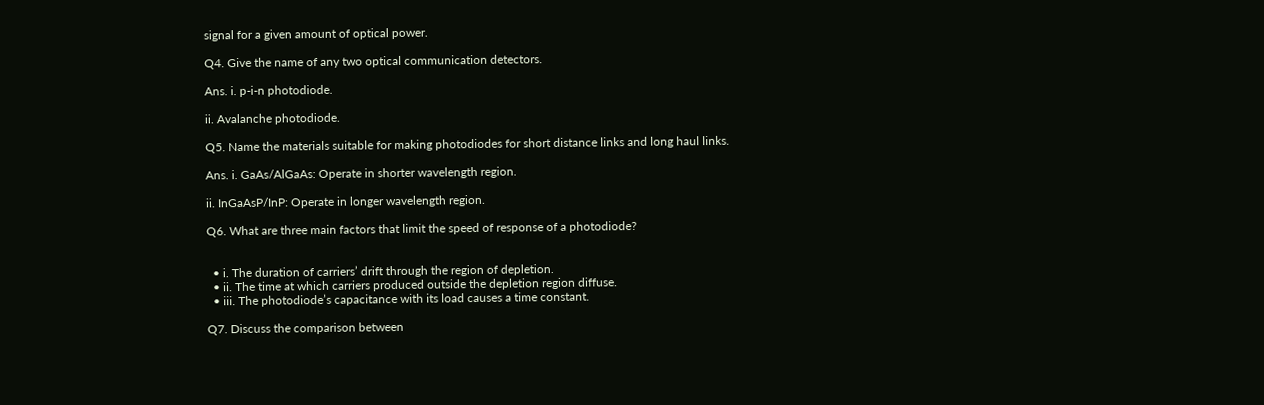signal for a given amount of optical power.

Q4. Give the name of any two optical communication detectors.

Ans. i. p-i-n photodiode.

ii. Avalanche photodiode.

Q5. Name the materials suitable for making photodiodes for short distance links and long haul links.

Ans. i. GaAs/AlGaAs: Operate in shorter wavelength region.

ii. InGaAsP/InP: Operate in longer wavelength region.

Q6. What are three main factors that limit the speed of response of a photodiode?


  • i. The duration of carriers’ drift through the region of depletion.
  • ii. The time at which carriers produced outside the depletion region diffuse.
  • iii. The photodiode’s capacitance with its load causes a time constant.

Q7. Discuss the comparison between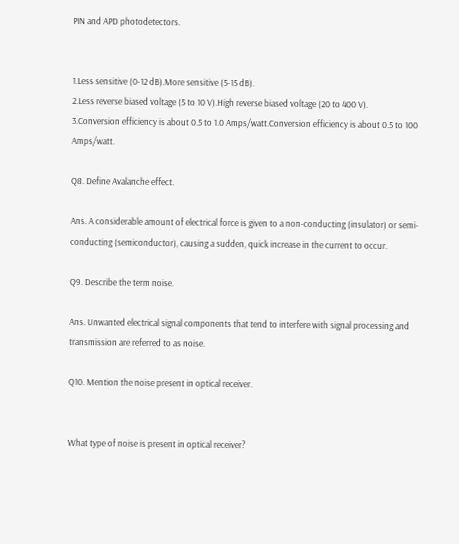PIN and APD photodetectors.


1.Less sensitive (0-12 dB).More sensitive (5-15 dB).
2.Less reverse biased voltage (5 to 10 V).High reverse biased voltage (20 to 400 V).
3.Conversion efficiency is about 0.5 to 1.0 Amps/watt.Conversion efficiency is about 0.5 to 100 Amps/watt.

Q8. Define Avalanche effect.

Ans. A considerable amount of electrical force is given to a non-conducting (insulator) or semi-conducting (semiconductor), causing a sudden, quick increase in the current to occur.

Q9. Describe the term noise.

Ans. Unwanted electrical signal components that tend to interfere with signal processing and transmission are referred to as noise.

Q10. Mention the noise present in optical receiver.


What type of noise is present in optical receiver?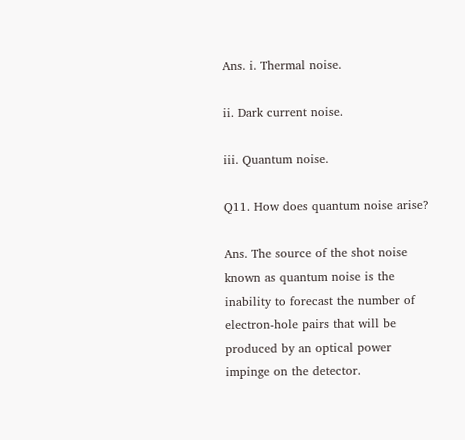Ans. i. Thermal noise.

ii. Dark current noise.

iii. Quantum noise.

Q11. How does quantum noise arise?

Ans. The source of the shot noise known as quantum noise is the inability to forecast the number of electron-hole pairs that will be produced by an optical power impinge on the detector.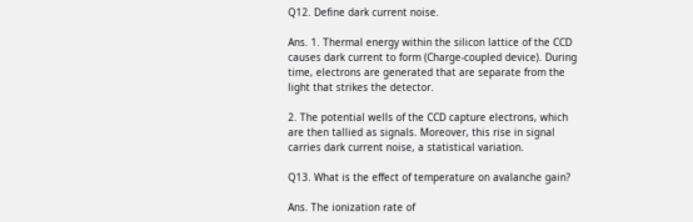Q12. Define dark current noise.

Ans. 1. Thermal energy within the silicon lattice of the CCD causes dark current to form (Charge-coupled device). During time, electrons are generated that are separate from the light that strikes the detector.

2. The potential wells of the CCD capture electrons, which are then tallied as signals. Moreover, this rise in signal carries dark current noise, a statistical variation.

Q13. What is the effect of temperature on avalanche gain?

Ans. The ionization rate of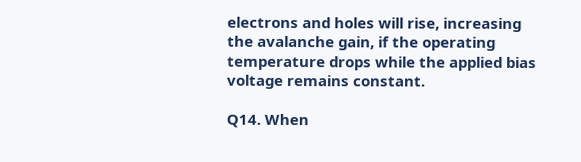electrons and holes will rise, increasing the avalanche gain, if the operating temperature drops while the applied bias voltage remains constant.

Q14. When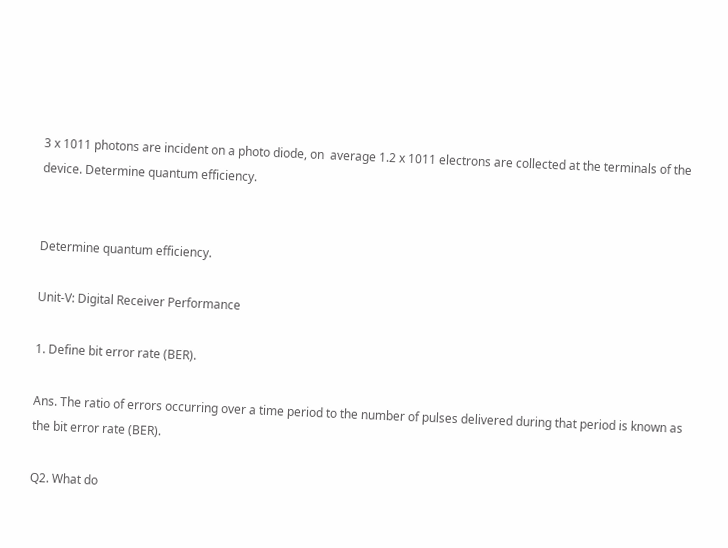3 x 1011 photons are incident on a photo diode, on  average 1.2 x 1011 electrons are collected at the terminals of the device. Determine quantum efficiency.


Determine quantum efficiency.

Unit-V: Digital Receiver Performance

1. Define bit error rate (BER).

Ans. The ratio of errors occurring over a time period to the number of pulses delivered during that period is known as the bit error rate (BER).

Q2. What do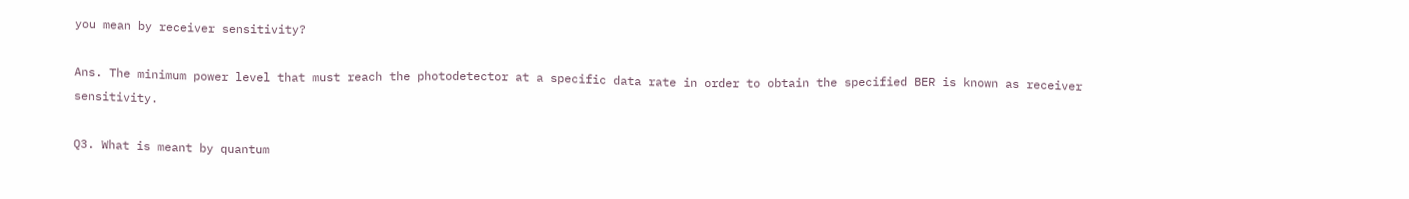you mean by receiver sensitivity?

Ans. The minimum power level that must reach the photodetector at a specific data rate in order to obtain the specified BER is known as receiver sensitivity.

Q3. What is meant by quantum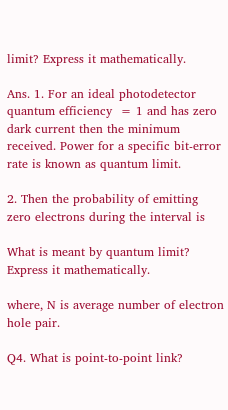limit? Express it mathematically.

Ans. 1. For an ideal photodetector quantum efficiency  = 1 and has zero dark current then the minimum received. Power for a specific bit-error rate is known as quantum limit.

2. Then the probability of emitting zero electrons during the interval is

What is meant by quantum limit? Express it mathematically.

where, N is average number of electron hole pair.

Q4. What is point-to-point link?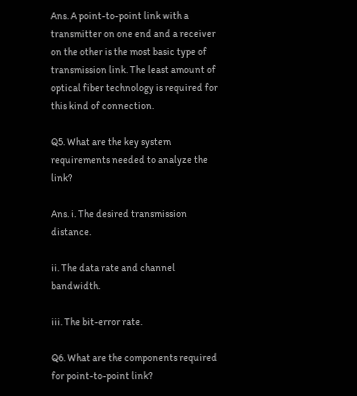Ans. A point-to-point link with a transmitter on one end and a receiver on the other is the most basic type of transmission link. The least amount of optical fiber technology is required for this kind of connection.

Q5. What are the key system requirements needed to analyze the link?

Ans. i. The desired transmission distance.

ii. The data rate and channel bandwidth.

iii. The bit-error rate.

Q6. What are the components required for point-to-point link?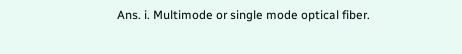Ans. i. Multimode or single mode optical fiber.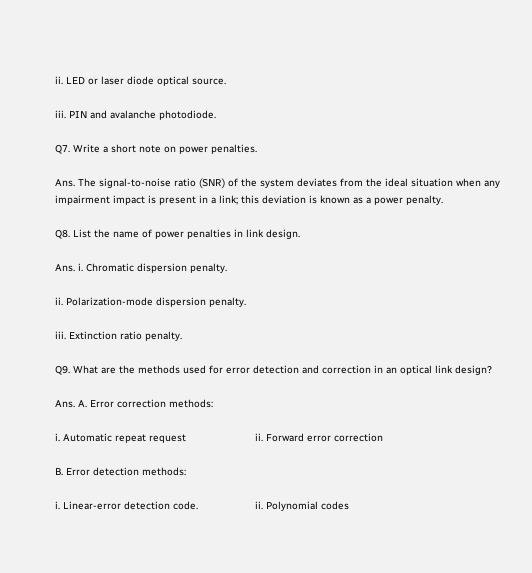ii. LED or laser diode optical source.

iii. PIN and avalanche photodiode.

Q7. Write a short note on power penalties.

Ans. The signal-to-noise ratio (SNR) of the system deviates from the ideal situation when any impairment impact is present in a link; this deviation is known as a power penalty.

Q8. List the name of power penalties in link design.

Ans. i. Chromatic dispersion penalty.

ii. Polarization-mode dispersion penalty.

iii. Extinction ratio penalty.

Q9. What are the methods used for error detection and correction in an optical link design?

Ans. A. Error correction methods:

i. Automatic repeat request                       ii. Forward error correction

B. Error detection methods:

i. Linear-error detection code.                   ii. Polynomial codes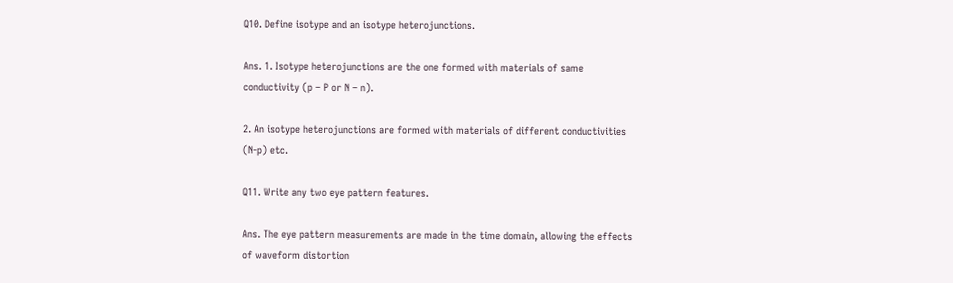Q10. Define isotype and an isotype heterojunctions.

Ans. 1. Isotype heterojunctions are the one formed with materials of same conductivity (p – P or N – n).

2. An isotype heterojunctions are formed with materials of different conductivities (N-p) etc.

Q11. Write any two eye pattern features.

Ans. The eye pattern measurements are made in the time domain, allowing the effects of waveform distortion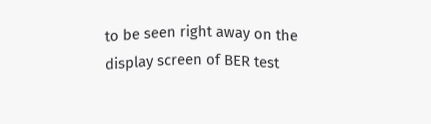to be seen right away on the display screen of BER test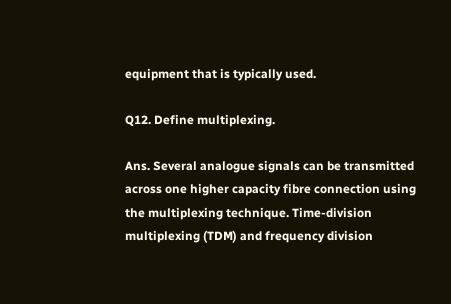equipment that is typically used.

Q12. Define multiplexing.

Ans. Several analogue signals can be transmitted across one higher capacity fibre connection using the multiplexing technique. Time-division multiplexing (TDM) and frequency division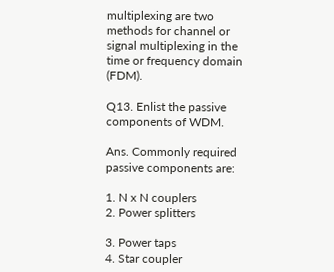multiplexing are two methods for channel or signal multiplexing in the time or frequency domain (FDM).

Q13. Enlist the passive components of WDM.

Ans. Commonly required passive components are:

1. N x N couplers                                      2. Power splitters

3. Power taps                                            4. Star coupler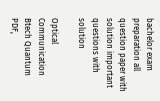bachelor exam preparation all question paper with solution important questions with solution

Optical Communication Btech Quantum PDF,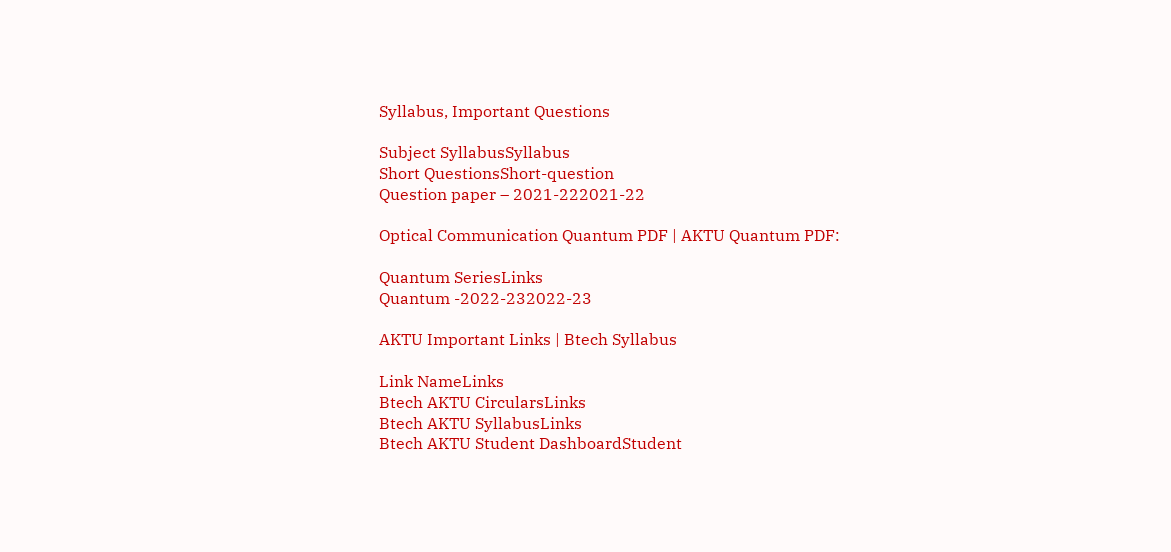Syllabus, Important Questions

Subject SyllabusSyllabus
Short QuestionsShort-question
Question paper – 2021-222021-22

Optical Communication Quantum PDF | AKTU Quantum PDF:

Quantum SeriesLinks
Quantum -2022-232022-23

AKTU Important Links | Btech Syllabus

Link NameLinks
Btech AKTU CircularsLinks
Btech AKTU SyllabusLinks
Btech AKTU Student DashboardStudent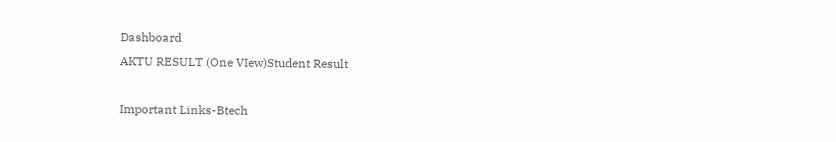Dashboard
AKTU RESULT (One VIew)Student Result

Important Links-Btech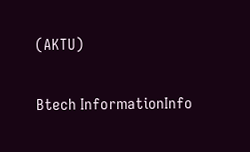(AKTU)

Btech InformationInfo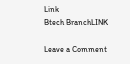Link
Btech BranchLINK

Leave a Comment